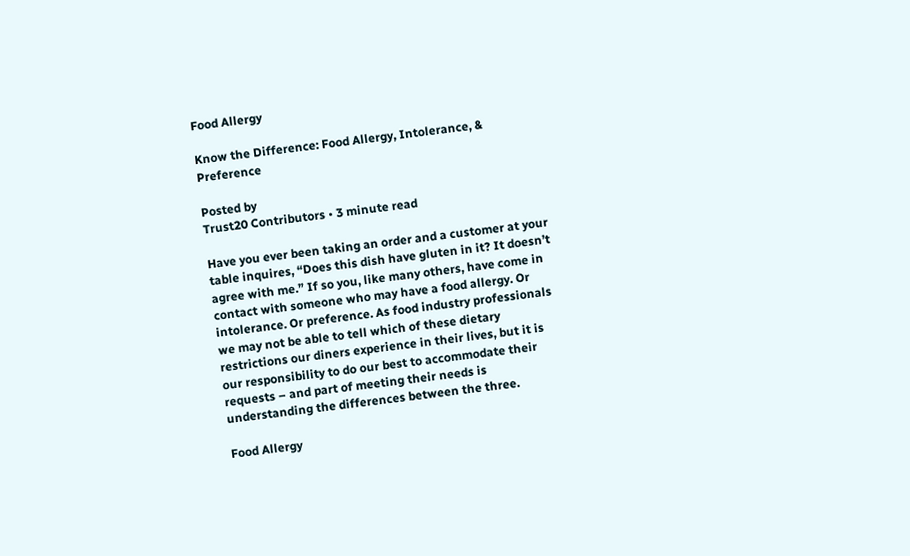Food Allergy

Know the Difference: Food Allergy, Intolerance, & Preference

Posted by
Trust20 Contributors • 3 minute read

Have you ever been taking an order and a customer at your table inquires, “Does this dish have gluten in it? It doesn’t agree with me.” If so you, like many others, have come in contact with someone who may have a food allergy. Or intolerance. Or preference. As food industry professionals we may not be able to tell which of these dietary restrictions our diners experience in their lives, but it is our responsibility to do our best to accommodate their requests – and part of meeting their needs is understanding the differences between the three.

Food Allergy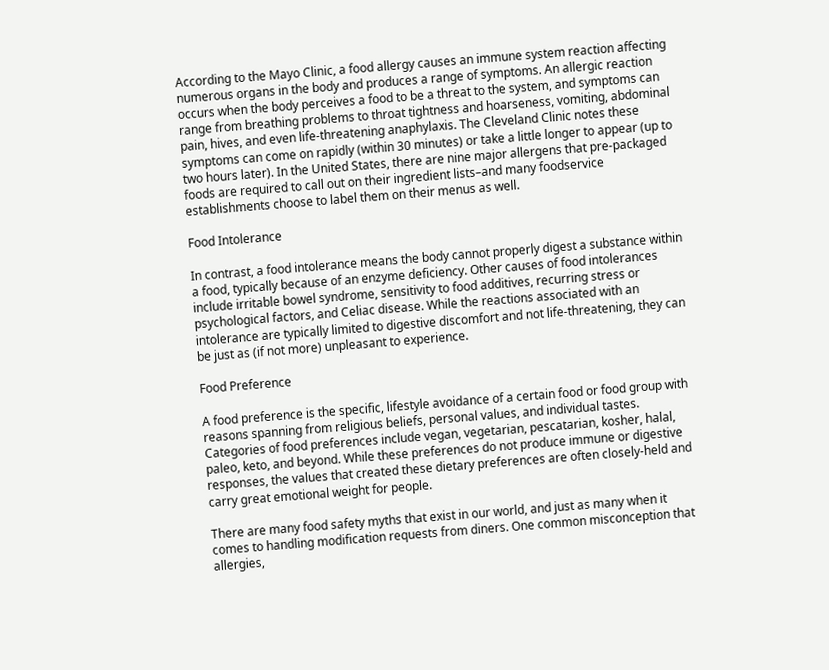According to the Mayo Clinic, a food allergy causes an immune system reaction affecting numerous organs in the body and produces a range of symptoms. An allergic reaction occurs when the body perceives a food to be a threat to the system, and symptoms can range from breathing problems to throat tightness and hoarseness, vomiting, abdominal pain, hives, and even life-threatening anaphylaxis. The Cleveland Clinic notes these symptoms can come on rapidly (within 30 minutes) or take a little longer to appear (up to two hours later). In the United States, there are nine major allergens that pre-packaged foods are required to call out on their ingredient lists–and many foodservice establishments choose to label them on their menus as well.

Food Intolerance

In contrast, a food intolerance means the body cannot properly digest a substance within a food, typically because of an enzyme deficiency. Other causes of food intolerances include irritable bowel syndrome, sensitivity to food additives, recurring stress or psychological factors, and Celiac disease. While the reactions associated with an intolerance are typically limited to digestive discomfort and not life-threatening, they can be just as (if not more) unpleasant to experience.

Food Preference

A food preference is the specific, lifestyle avoidance of a certain food or food group with reasons spanning from religious beliefs, personal values, and individual tastes. Categories of food preferences include vegan, vegetarian, pescatarian, kosher, halal, paleo, keto, and beyond. While these preferences do not produce immune or digestive responses, the values that created these dietary preferences are often closely-held and carry great emotional weight for people.

There are many food safety myths that exist in our world, and just as many when it comes to handling modification requests from diners. One common misconception that allergies,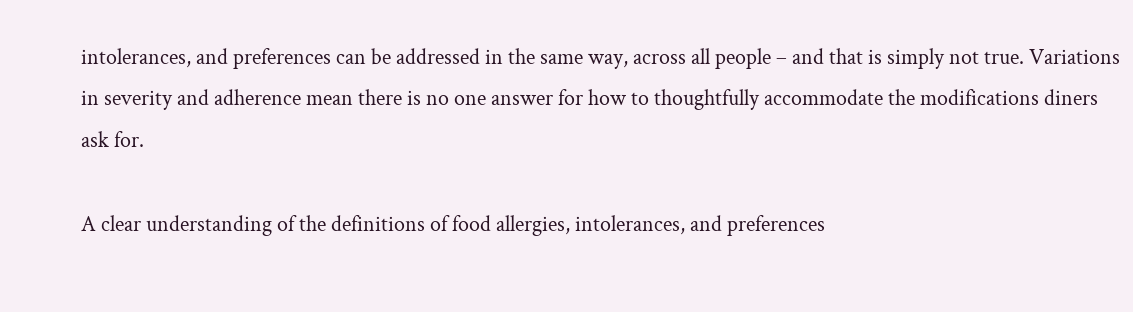intolerances, and preferences can be addressed in the same way, across all people – and that is simply not true. Variations in severity and adherence mean there is no one answer for how to thoughtfully accommodate the modifications diners ask for.

A clear understanding of the definitions of food allergies, intolerances, and preferences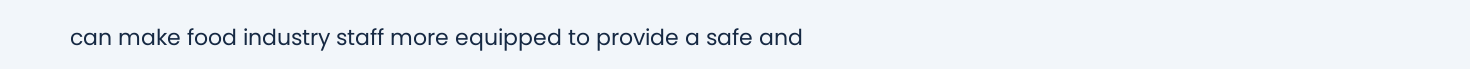can make food industry staff more equipped to provide a safe and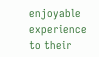enjoyable experience to their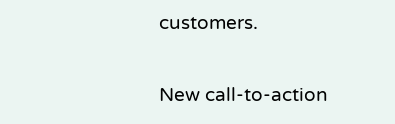customers.

New call-to-action